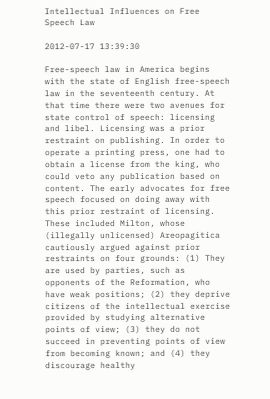Intellectual Influences on Free Speech Law

2012-07-17 13:39:30

Free-speech law in America begins with the state of English free-speech law in the seventeenth century. At that time there were two avenues for state control of speech: licensing and libel. Licensing was a prior restraint on publishing. In order to operate a printing press, one had to obtain a license from the king, who could veto any publication based on content. The early advocates for free speech focused on doing away with this prior restraint of licensing. These included Milton, whose (illegally unlicensed) Areopagitica cautiously argued against prior restraints on four grounds: (1) They are used by parties, such as opponents of the Reformation, who have weak positions; (2) they deprive citizens of the intellectual exercise provided by studying alternative points of view; (3) they do not succeed in preventing points of view from becoming known; and (4) they discourage healthy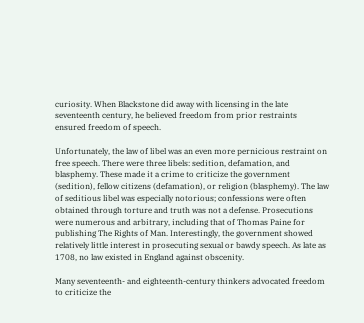curiosity. When Blackstone did away with licensing in the late seventeenth century, he believed freedom from prior restraints ensured freedom of speech.

Unfortunately, the law of libel was an even more pernicious restraint on free speech. There were three libels: sedition, defamation, and blasphemy. These made it a crime to criticize the government (sedition), fellow citizens (defamation), or religion (blasphemy). The law of seditious libel was especially notorious; confessions were often obtained through torture and truth was not a defense. Prosecutions were numerous and arbitrary, including that of Thomas Paine for publishing The Rights of Man. Interestingly, the government showed relatively little interest in prosecuting sexual or bawdy speech. As late as 1708, no law existed in England against obscenity.

Many seventeenth- and eighteenth-century thinkers advocated freedom to criticize the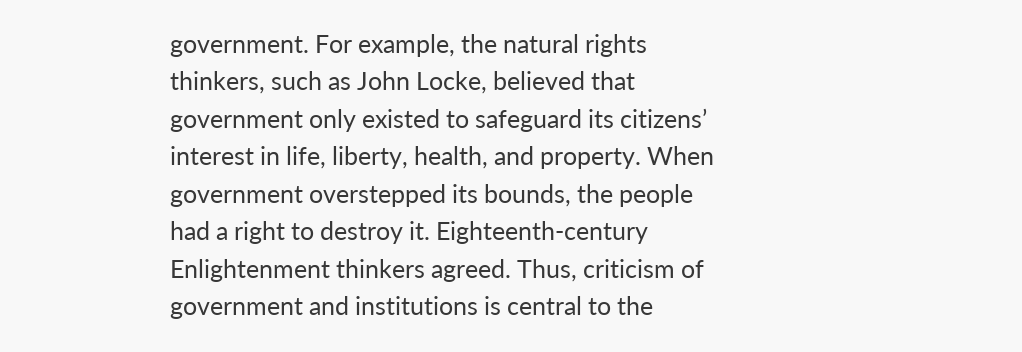government. For example, the natural rights thinkers, such as John Locke, believed that government only existed to safeguard its citizens’ interest in life, liberty, health, and property. When government overstepped its bounds, the people had a right to destroy it. Eighteenth-century Enlightenment thinkers agreed. Thus, criticism of government and institutions is central to the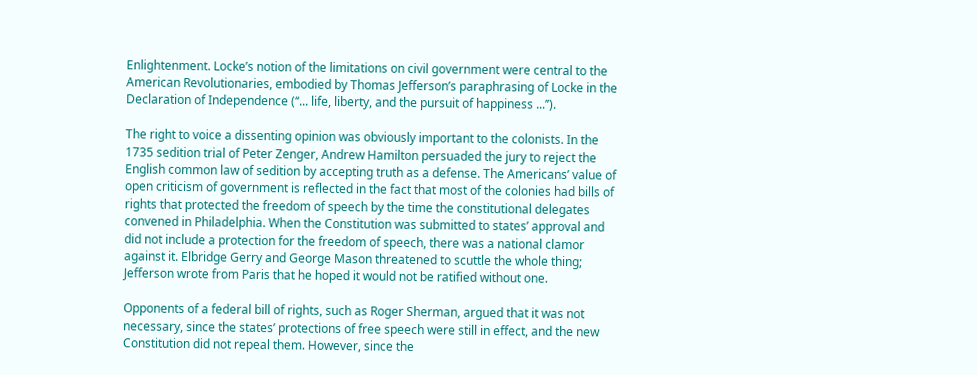Enlightenment. Locke’s notion of the limitations on civil government were central to the American Revolutionaries, embodied by Thomas Jefferson’s paraphrasing of Locke in the Declaration of Independence (‘‘... life, liberty, and the pursuit of happiness ...’’).

The right to voice a dissenting opinion was obviously important to the colonists. In the 1735 sedition trial of Peter Zenger, Andrew Hamilton persuaded the jury to reject the English common law of sedition by accepting truth as a defense. The Americans’ value of open criticism of government is reflected in the fact that most of the colonies had bills of rights that protected the freedom of speech by the time the constitutional delegates convened in Philadelphia. When the Constitution was submitted to states’ approval and did not include a protection for the freedom of speech, there was a national clamor against it. Elbridge Gerry and George Mason threatened to scuttle the whole thing; Jefferson wrote from Paris that he hoped it would not be ratified without one.

Opponents of a federal bill of rights, such as Roger Sherman, argued that it was not necessary, since the states’ protections of free speech were still in effect, and the new Constitution did not repeal them. However, since the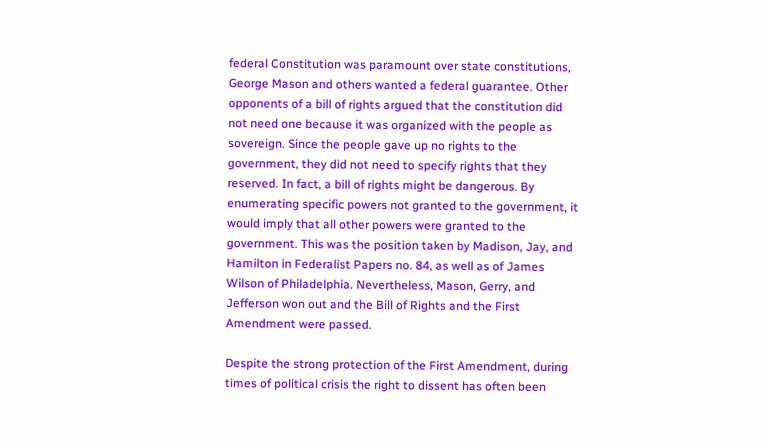federal Constitution was paramount over state constitutions, George Mason and others wanted a federal guarantee. Other opponents of a bill of rights argued that the constitution did not need one because it was organized with the people as sovereign. Since the people gave up no rights to the government, they did not need to specify rights that they reserved. In fact, a bill of rights might be dangerous. By enumerating specific powers not granted to the government, it would imply that all other powers were granted to the government. This was the position taken by Madison, Jay, and Hamilton in Federalist Papers no. 84, as well as of James Wilson of Philadelphia. Nevertheless, Mason, Gerry, and Jefferson won out and the Bill of Rights and the First Amendment were passed.

Despite the strong protection of the First Amendment, during times of political crisis the right to dissent has often been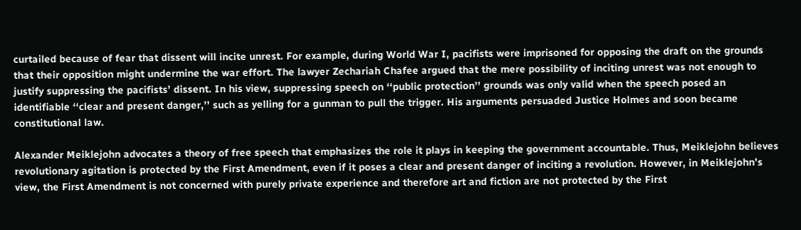curtailed because of fear that dissent will incite unrest. For example, during World War I, pacifists were imprisoned for opposing the draft on the grounds that their opposition might undermine the war effort. The lawyer Zechariah Chafee argued that the mere possibility of inciting unrest was not enough to justify suppressing the pacifists’ dissent. In his view, suppressing speech on ‘‘public protection’’ grounds was only valid when the speech posed an identifiable ‘‘clear and present danger,’’ such as yelling for a gunman to pull the trigger. His arguments persuaded Justice Holmes and soon became constitutional law.

Alexander Meiklejohn advocates a theory of free speech that emphasizes the role it plays in keeping the government accountable. Thus, Meiklejohn believes revolutionary agitation is protected by the First Amendment, even if it poses a clear and present danger of inciting a revolution. However, in Meiklejohn’s view, the First Amendment is not concerned with purely private experience and therefore art and fiction are not protected by the First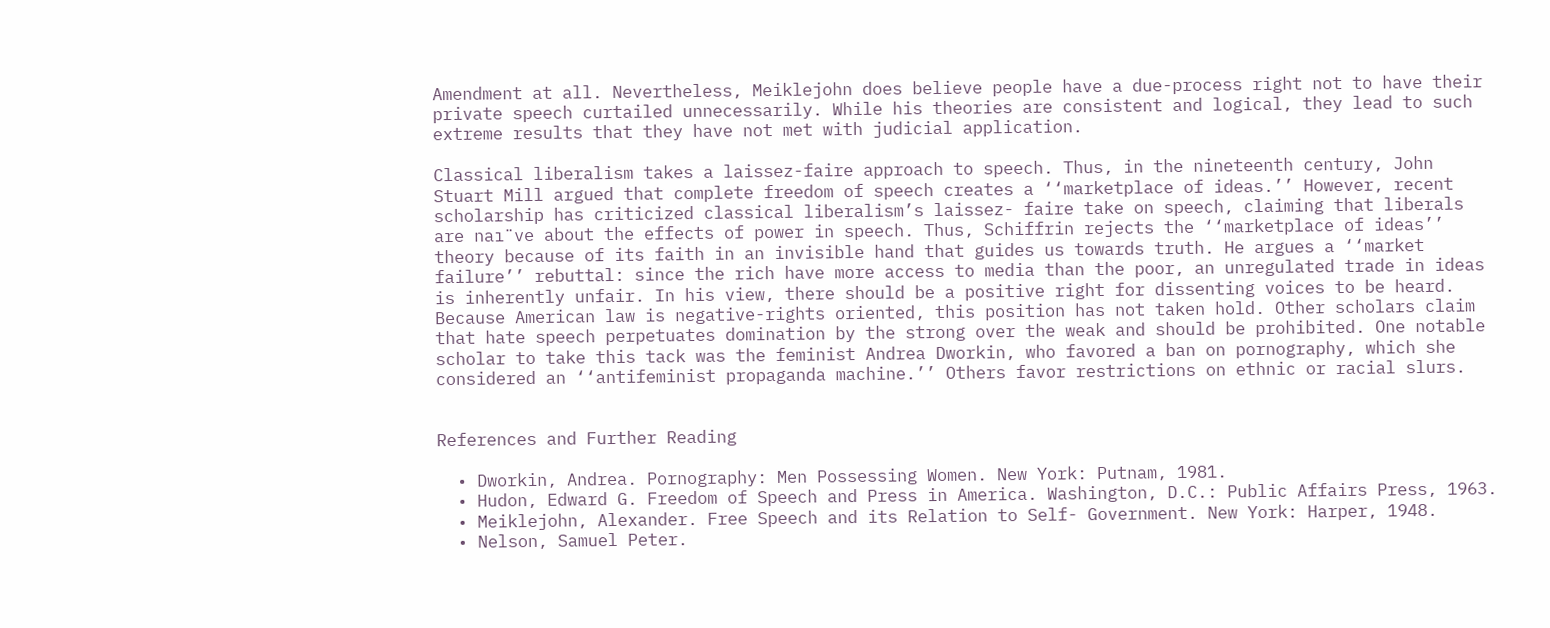Amendment at all. Nevertheless, Meiklejohn does believe people have a due-process right not to have their private speech curtailed unnecessarily. While his theories are consistent and logical, they lead to such extreme results that they have not met with judicial application.

Classical liberalism takes a laissez-faire approach to speech. Thus, in the nineteenth century, John Stuart Mill argued that complete freedom of speech creates a ‘‘marketplace of ideas.’’ However, recent scholarship has criticized classical liberalism’s laissez- faire take on speech, claiming that liberals are naı¨ve about the effects of power in speech. Thus, Schiffrin rejects the ‘‘marketplace of ideas’’ theory because of its faith in an invisible hand that guides us towards truth. He argues a ‘‘market failure’’ rebuttal: since the rich have more access to media than the poor, an unregulated trade in ideas is inherently unfair. In his view, there should be a positive right for dissenting voices to be heard. Because American law is negative-rights oriented, this position has not taken hold. Other scholars claim that hate speech perpetuates domination by the strong over the weak and should be prohibited. One notable scholar to take this tack was the feminist Andrea Dworkin, who favored a ban on pornography, which she considered an ‘‘antifeminist propaganda machine.’’ Others favor restrictions on ethnic or racial slurs.


References and Further Reading

  • Dworkin, Andrea. Pornography: Men Possessing Women. New York: Putnam, 1981.
  • Hudon, Edward G. Freedom of Speech and Press in America. Washington, D.C.: Public Affairs Press, 1963.
  • Meiklejohn, Alexander. Free Speech and its Relation to Self- Government. New York: Harper, 1948.
  • Nelson, Samuel Peter.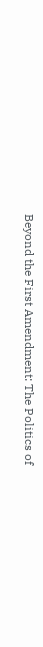Beyond the First Amendment: The Politics of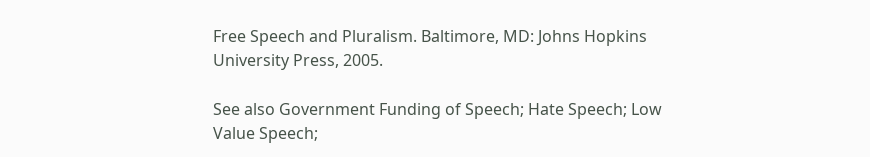Free Speech and Pluralism. Baltimore, MD: Johns Hopkins University Press, 2005.

See also Government Funding of Speech; Hate Speech; Low Value Speech;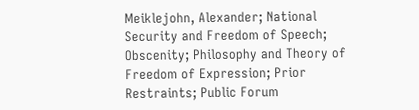Meiklejohn, Alexander; National Security and Freedom of Speech; Obscenity; Philosophy and Theory of Freedom of Expression; Prior Restraints; Public Forum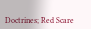Doctrines; Red Scare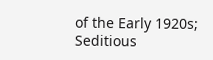of the Early 1920s; Seditious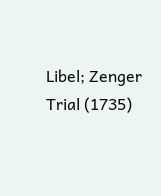Libel; Zenger Trial (1735)